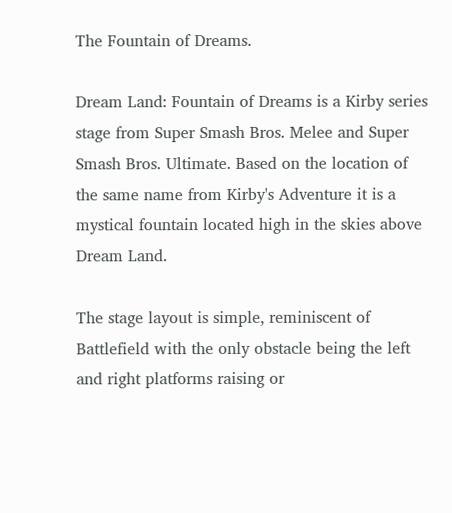The Fountain of Dreams.

Dream Land: Fountain of Dreams is a Kirby series stage from Super Smash Bros. Melee and Super Smash Bros. Ultimate. Based on the location of the same name from Kirby's Adventure it is a mystical fountain located high in the skies above Dream Land.

The stage layout is simple, reminiscent of Battlefield with the only obstacle being the left and right platforms raising or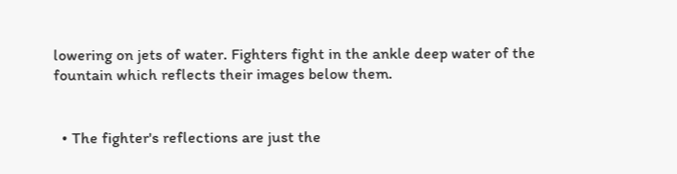lowering on jets of water. Fighters fight in the ankle deep water of the fountain which reflects their images below them.


  • The fighter's reflections are just the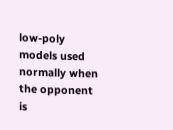low-poly models used normally when the opponent is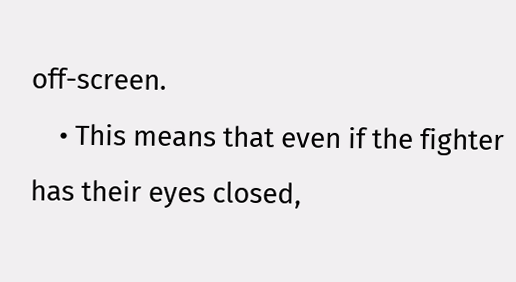off-screen.
    • This means that even if the fighter has their eyes closed,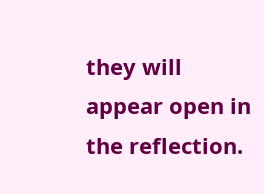they will appear open in the reflection.